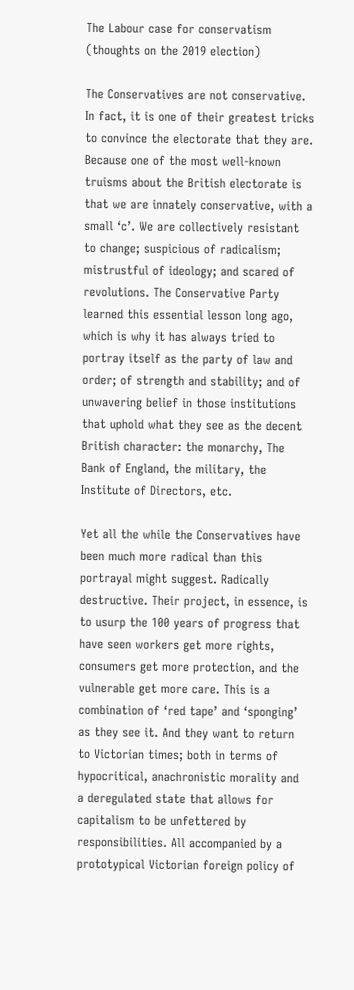The Labour case for conservatism (thoughts on the 2019 election)

The Conservatives are not conservative. In fact, it is one of their greatest tricks to convince the electorate that they are. Because one of the most well-known truisms about the British electorate is that we are innately conservative, with a small ‘c’. We are collectively resistant to change; suspicious of radicalism; mistrustful of ideology; and scared of revolutions. The Conservative Party learned this essential lesson long ago, which is why it has always tried to portray itself as the party of law and order; of strength and stability; and of unwavering belief in those institutions that uphold what they see as the decent British character: the monarchy, The Bank of England, the military, the Institute of Directors, etc.

Yet all the while the Conservatives have been much more radical than this portrayal might suggest. Radically destructive. Their project, in essence, is to usurp the 100 years of progress that have seen workers get more rights, consumers get more protection, and the vulnerable get more care. This is a combination of ‘red tape’ and ‘sponging’ as they see it. And they want to return to Victorian times; both in terms of hypocritical, anachronistic morality and a deregulated state that allows for capitalism to be unfettered by responsibilities. All accompanied by a prototypical Victorian foreign policy of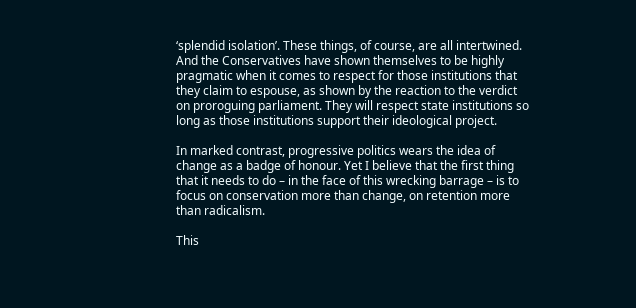‘splendid isolation’. These things, of course, are all intertwined. And the Conservatives have shown themselves to be highly pragmatic when it comes to respect for those institutions that they claim to espouse, as shown by the reaction to the verdict on proroguing parliament. They will respect state institutions so long as those institutions support their ideological project.

In marked contrast, progressive politics wears the idea of change as a badge of honour. Yet I believe that the first thing that it needs to do – in the face of this wrecking barrage – is to focus on conservation more than change, on retention more than radicalism.

This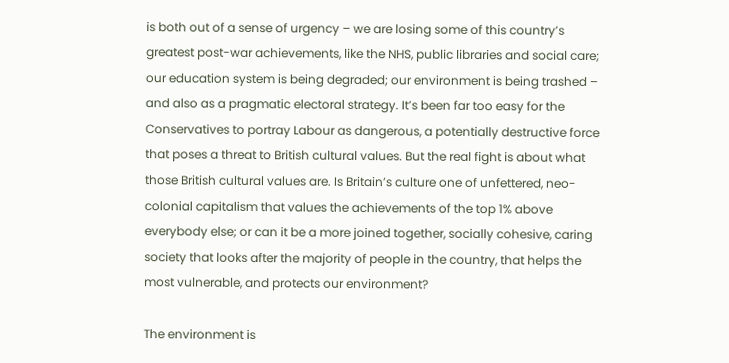is both out of a sense of urgency – we are losing some of this country’s greatest post-war achievements, like the NHS, public libraries and social care; our education system is being degraded; our environment is being trashed – and also as a pragmatic electoral strategy. It’s been far too easy for the Conservatives to portray Labour as dangerous, a potentially destructive force that poses a threat to British cultural values. But the real fight is about what those British cultural values are. Is Britain’s culture one of unfettered, neo-colonial capitalism that values the achievements of the top 1% above everybody else; or can it be a more joined together, socially cohesive, caring society that looks after the majority of people in the country, that helps the most vulnerable, and protects our environment?

The environment is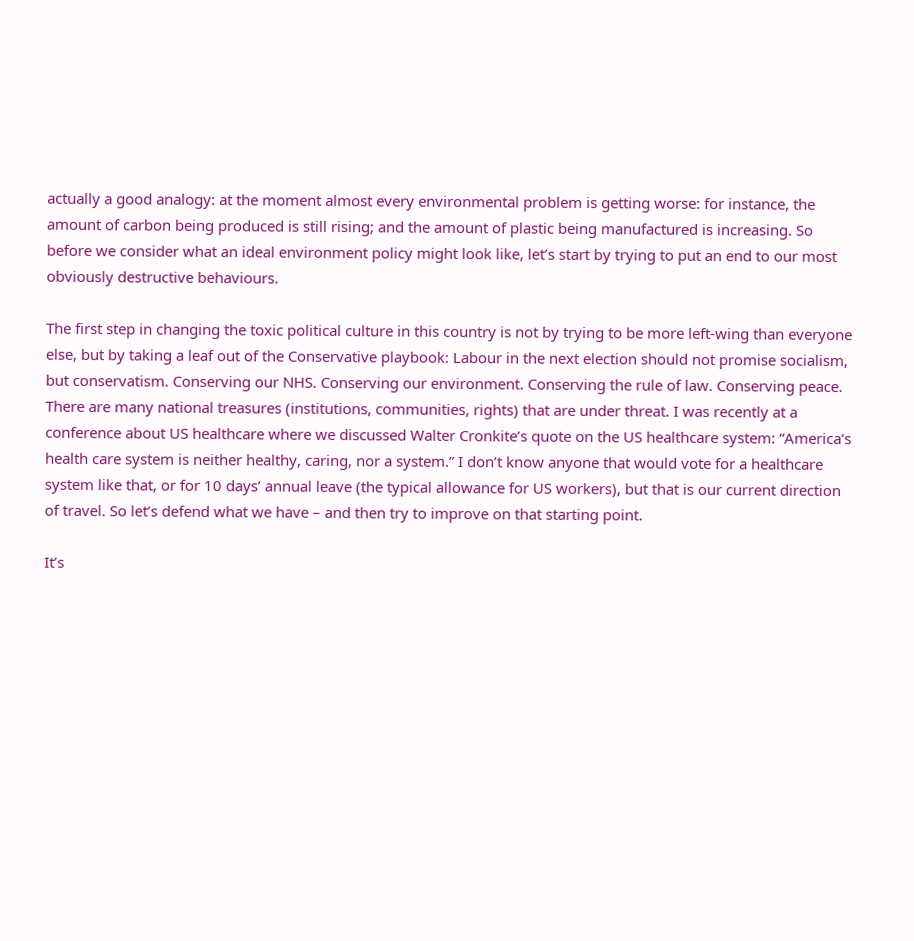actually a good analogy: at the moment almost every environmental problem is getting worse: for instance, the amount of carbon being produced is still rising; and the amount of plastic being manufactured is increasing. So before we consider what an ideal environment policy might look like, let’s start by trying to put an end to our most obviously destructive behaviours.

The first step in changing the toxic political culture in this country is not by trying to be more left-wing than everyone else, but by taking a leaf out of the Conservative playbook: Labour in the next election should not promise socialism, but conservatism. Conserving our NHS. Conserving our environment. Conserving the rule of law. Conserving peace. There are many national treasures (institutions, communities, rights) that are under threat. I was recently at a conference about US healthcare where we discussed Walter Cronkite’s quote on the US healthcare system: “America’s health care system is neither healthy, caring, nor a system.” I don’t know anyone that would vote for a healthcare system like that, or for 10 days’ annual leave (the typical allowance for US workers), but that is our current direction of travel. So let’s defend what we have – and then try to improve on that starting point.

It’s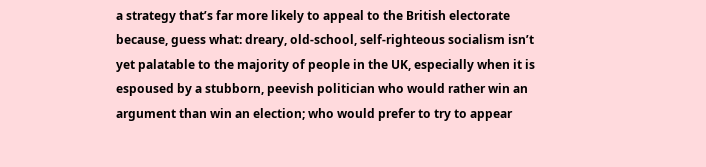a strategy that’s far more likely to appeal to the British electorate because, guess what: dreary, old-school, self-righteous socialism isn’t yet palatable to the majority of people in the UK, especially when it is espoused by a stubborn, peevish politician who would rather win an argument than win an election; who would prefer to try to appear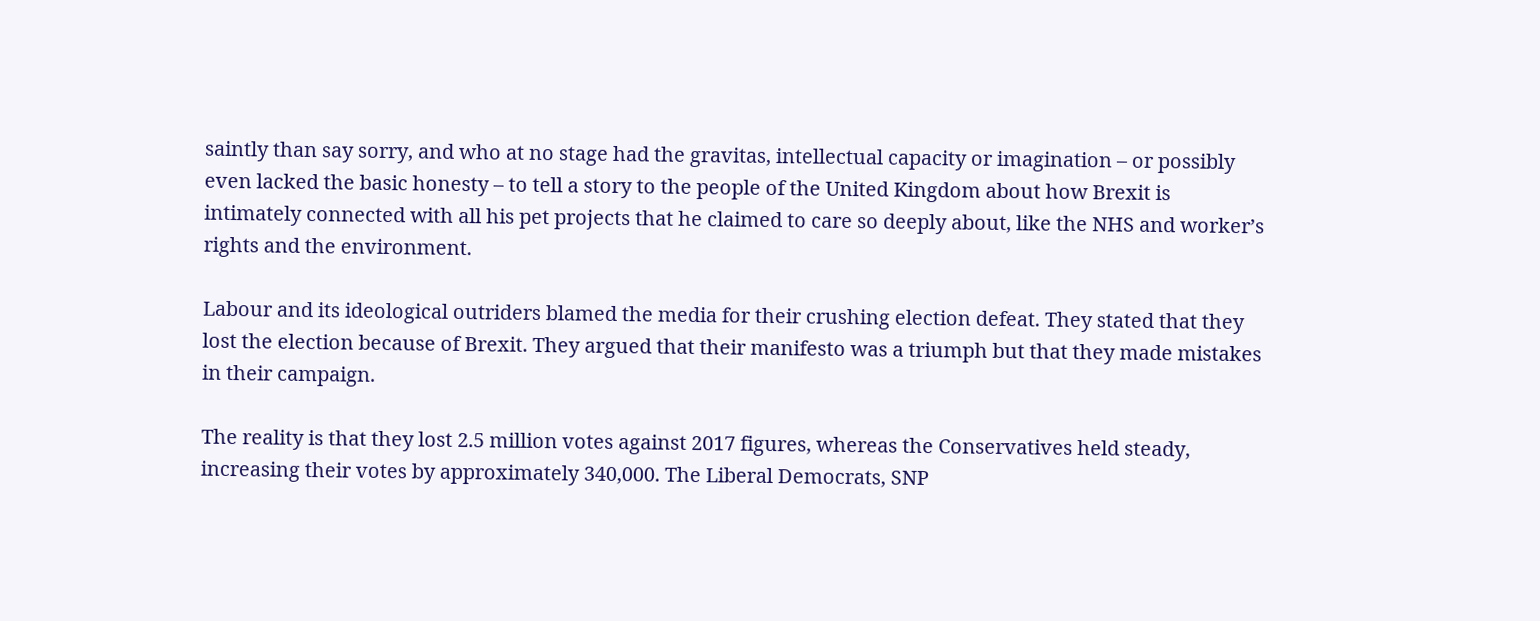saintly than say sorry, and who at no stage had the gravitas, intellectual capacity or imagination – or possibly even lacked the basic honesty – to tell a story to the people of the United Kingdom about how Brexit is intimately connected with all his pet projects that he claimed to care so deeply about, like the NHS and worker’s rights and the environment.

Labour and its ideological outriders blamed the media for their crushing election defeat. They stated that they lost the election because of Brexit. They argued that their manifesto was a triumph but that they made mistakes in their campaign.

The reality is that they lost 2.5 million votes against 2017 figures, whereas the Conservatives held steady, increasing their votes by approximately 340,000. The Liberal Democrats, SNP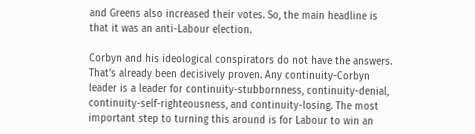and Greens also increased their votes. So, the main headline is that it was an anti-Labour election.

Corbyn and his ideological conspirators do not have the answers. That’s already been decisively proven. Any continuity-Corbyn leader is a leader for continuity-stubbornness, continuity-denial, continuity-self-righteousness, and continuity-losing. The most important step to turning this around is for Labour to win an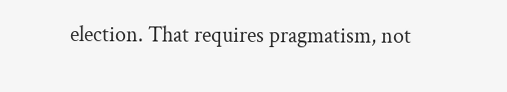election. That requires pragmatism, not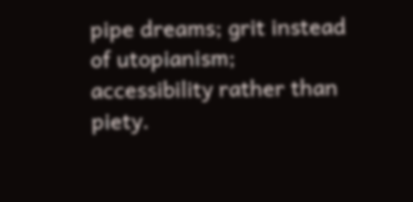pipe dreams; grit instead of utopianism; accessibility rather than piety.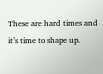These are hard times and it’s time to shape up.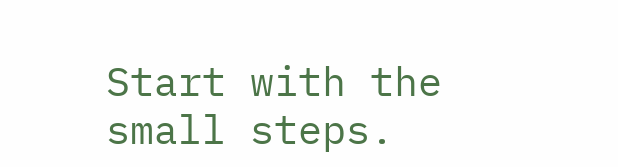Start with the small steps.